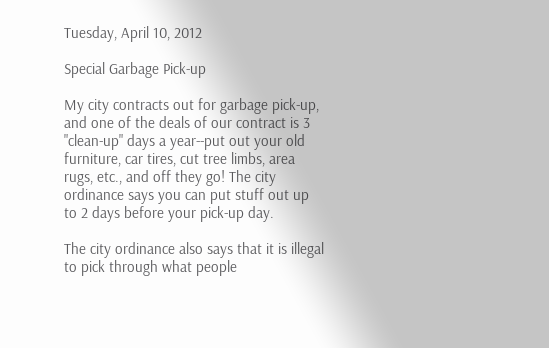Tuesday, April 10, 2012

Special Garbage Pick-up

My city contracts out for garbage pick-up, and one of the deals of our contract is 3 "clean-up" days a year--put out your old furniture, car tires, cut tree limbs, area rugs, etc., and off they go! The city ordinance says you can put stuff out up to 2 days before your pick-up day.

The city ordinance also says that it is illegal to pick through what people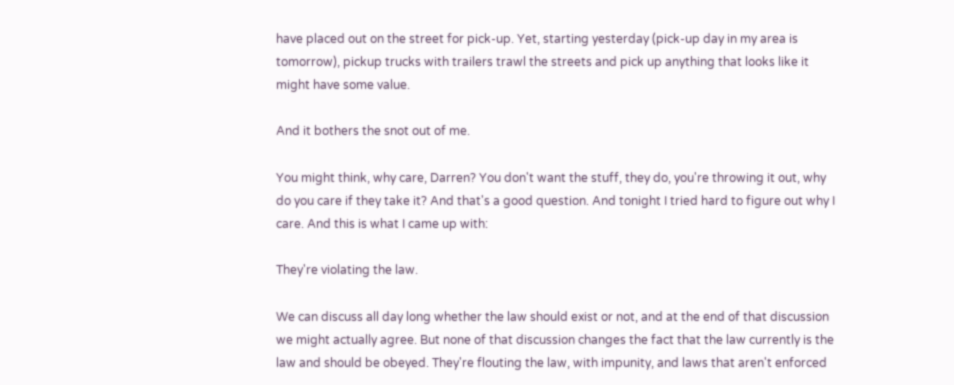have placed out on the street for pick-up. Yet, starting yesterday (pick-up day in my area is tomorrow), pickup trucks with trailers trawl the streets and pick up anything that looks like it might have some value.

And it bothers the snot out of me.

You might think, why care, Darren? You don't want the stuff, they do, you're throwing it out, why do you care if they take it? And that's a good question. And tonight I tried hard to figure out why I care. And this is what I came up with:

They're violating the law.

We can discuss all day long whether the law should exist or not, and at the end of that discussion we might actually agree. But none of that discussion changes the fact that the law currently is the law and should be obeyed. They're flouting the law, with impunity, and laws that aren't enforced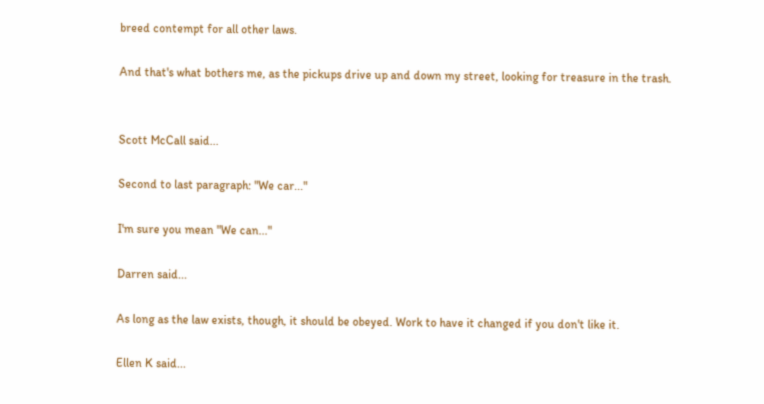breed contempt for all other laws.

And that's what bothers me, as the pickups drive up and down my street, looking for treasure in the trash.


Scott McCall said...

Second to last paragraph: "We car..."

I'm sure you mean "We can..."

Darren said...

As long as the law exists, though, it should be obeyed. Work to have it changed if you don't like it.

Ellen K said...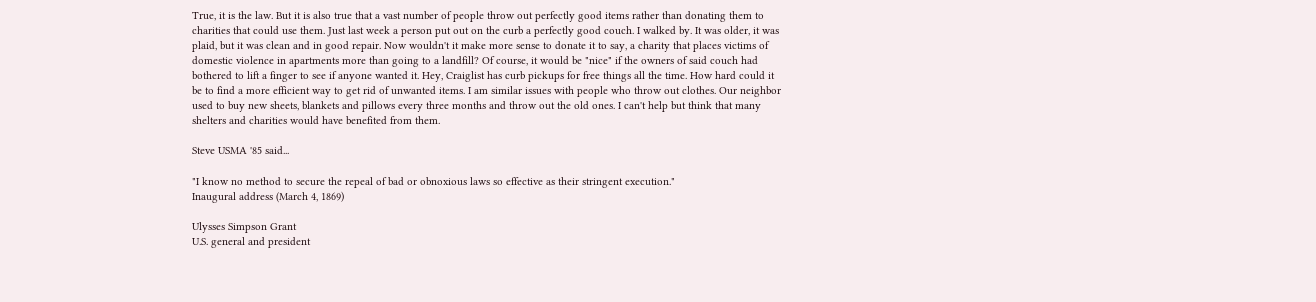True, it is the law. But it is also true that a vast number of people throw out perfectly good items rather than donating them to charities that could use them. Just last week a person put out on the curb a perfectly good couch. I walked by. It was older, it was plaid, but it was clean and in good repair. Now wouldn't it make more sense to donate it to say, a charity that places victims of domestic violence in apartments more than going to a landfill? Of course, it would be "nice" if the owners of said couch had bothered to lift a finger to see if anyone wanted it. Hey, Craiglist has curb pickups for free things all the time. How hard could it be to find a more efficient way to get rid of unwanted items. I am similar issues with people who throw out clothes. Our neighbor used to buy new sheets, blankets and pillows every three months and throw out the old ones. I can't help but think that many shelters and charities would have benefited from them.

Steve USMA '85 said...

"I know no method to secure the repeal of bad or obnoxious laws so effective as their stringent execution."
Inaugural address (March 4, 1869)

Ulysses Simpson Grant
U.S. general and president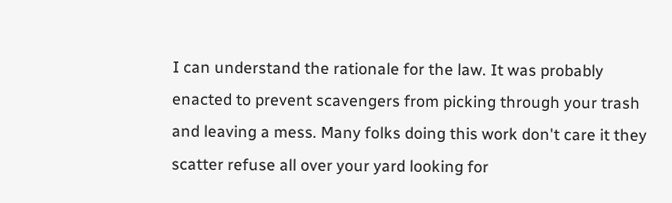I can understand the rationale for the law. It was probably enacted to prevent scavengers from picking through your trash and leaving a mess. Many folks doing this work don't care it they scatter refuse all over your yard looking for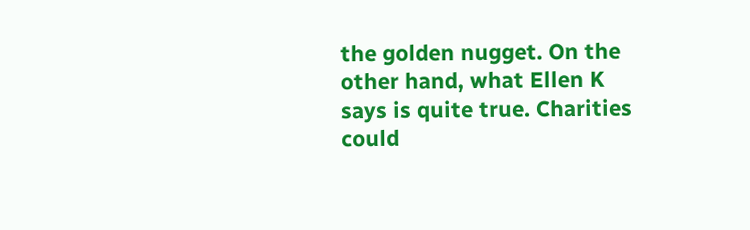the golden nugget. On the other hand, what Ellen K says is quite true. Charities could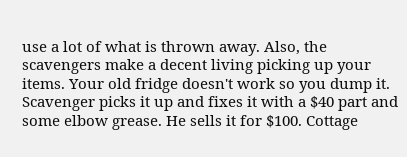use a lot of what is thrown away. Also, the scavengers make a decent living picking up your items. Your old fridge doesn't work so you dump it. Scavenger picks it up and fixes it with a $40 part and some elbow grease. He sells it for $100. Cottage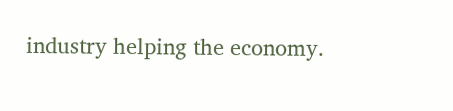industry helping the economy.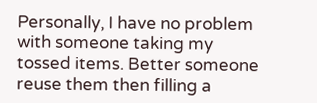Personally, I have no problem with someone taking my tossed items. Better someone reuse them then filling a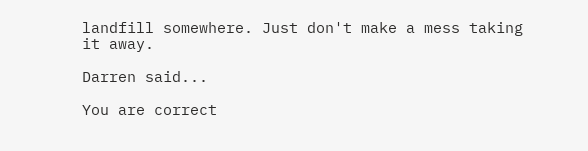landfill somewhere. Just don't make a mess taking it away.

Darren said...

You are correct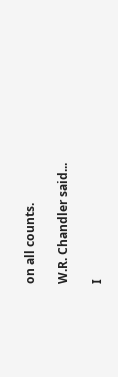on all counts.

W.R. Chandler said...

I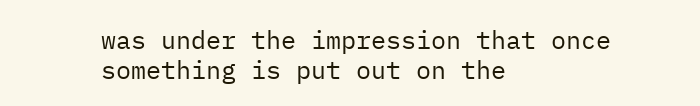was under the impression that once something is put out on the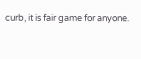curb, it is fair game for anyone.